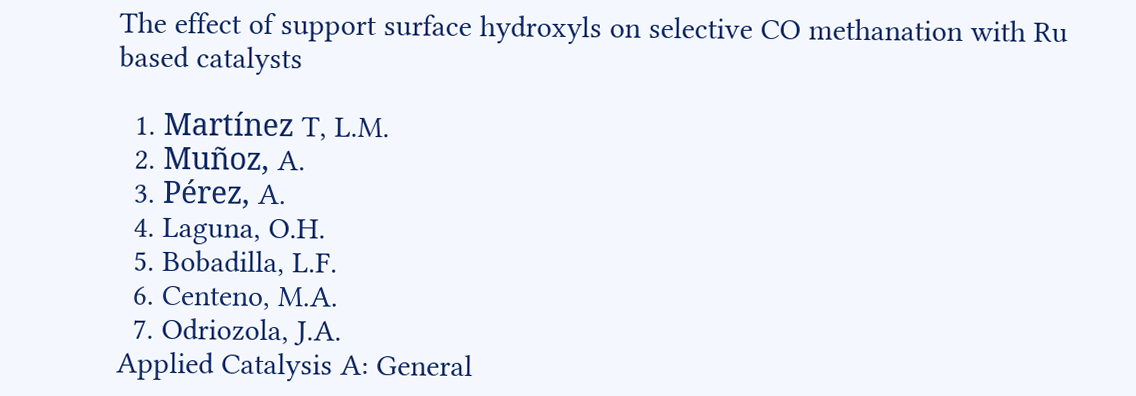The effect of support surface hydroxyls on selective CO methanation with Ru based catalysts

  1. Martínez T, L.M.
  2. Muñoz, A.
  3. Pérez, A.
  4. Laguna, O.H.
  5. Bobadilla, L.F.
  6. Centeno, M.A.
  7. Odriozola, J.A.
Applied Catalysis A: General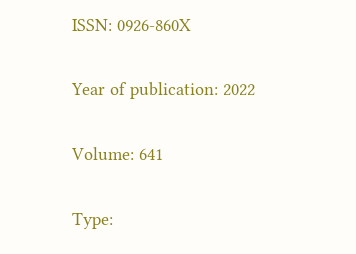ISSN: 0926-860X

Year of publication: 2022

Volume: 641

Type: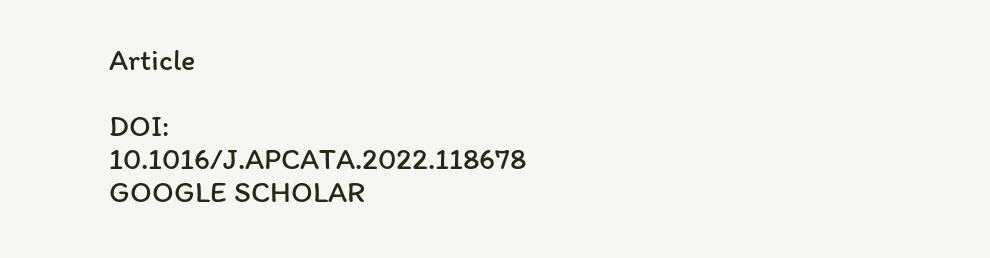Article

DOI: 10.1016/J.APCATA.2022.118678 GOOGLE SCHOLAR